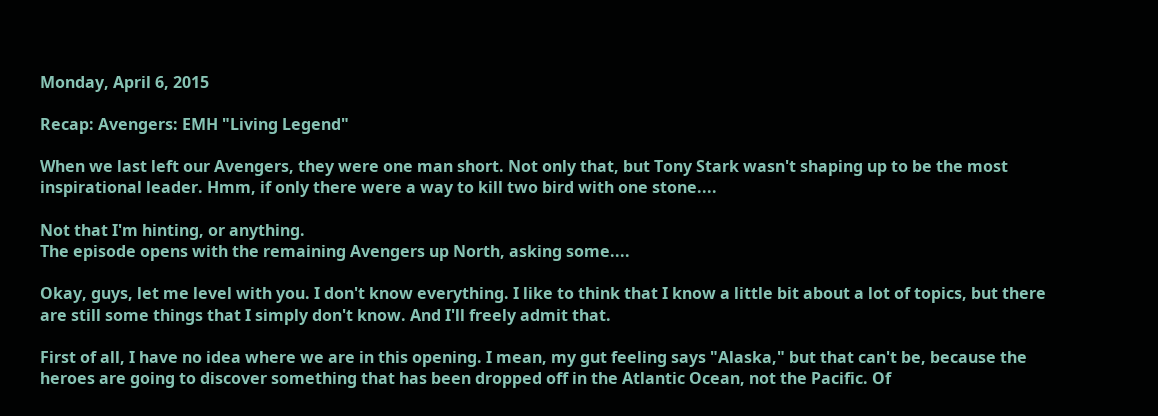Monday, April 6, 2015

Recap: Avengers: EMH "Living Legend"

When we last left our Avengers, they were one man short. Not only that, but Tony Stark wasn't shaping up to be the most inspirational leader. Hmm, if only there were a way to kill two bird with one stone....

Not that I'm hinting, or anything.
The episode opens with the remaining Avengers up North, asking some....

Okay, guys, let me level with you. I don't know everything. I like to think that I know a little bit about a lot of topics, but there are still some things that I simply don't know. And I'll freely admit that.

First of all, I have no idea where we are in this opening. I mean, my gut feeling says "Alaska," but that can't be, because the heroes are going to discover something that has been dropped off in the Atlantic Ocean, not the Pacific. Of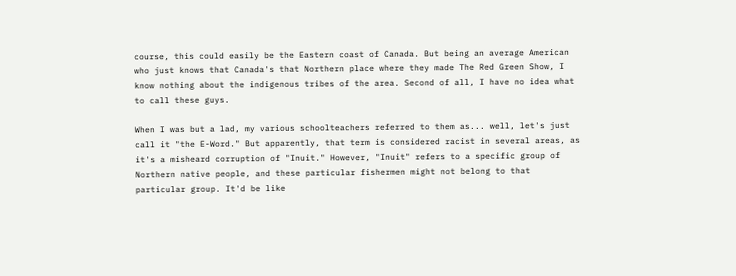course, this could easily be the Eastern coast of Canada. But being an average American who just knows that Canada's that Northern place where they made The Red Green Show, I know nothing about the indigenous tribes of the area. Second of all, I have no idea what to call these guys.

When I was but a lad, my various schoolteachers referred to them as... well, let's just call it "the E-Word." But apparently, that term is considered racist in several areas, as it's a misheard corruption of "Inuit." However, "Inuit" refers to a specific group of Northern native people, and these particular fishermen might not belong to that particular group. It'd be like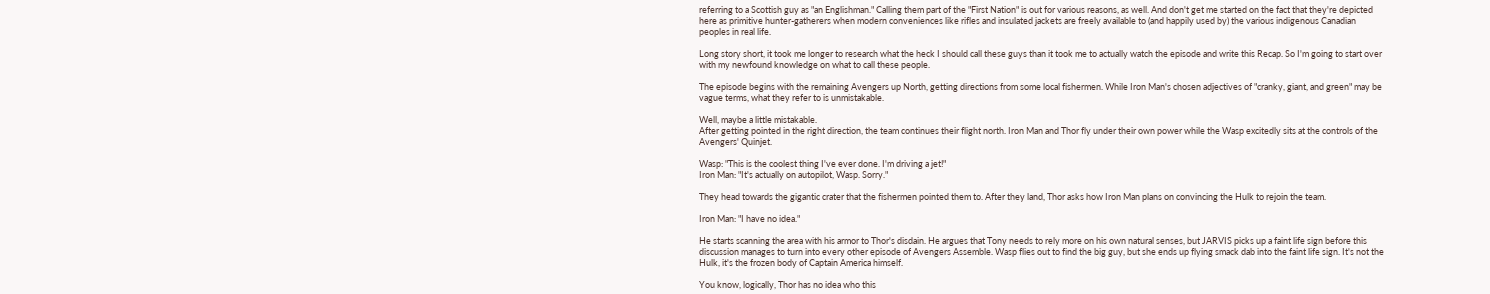referring to a Scottish guy as "an Englishman." Calling them part of the "First Nation" is out for various reasons, as well. And don't get me started on the fact that they're depicted here as primitive hunter-gatherers when modern conveniences like rifles and insulated jackets are freely available to (and happily used by) the various indigenous Canadian peoples in real life.

Long story short, it took me longer to research what the heck I should call these guys than it took me to actually watch the episode and write this Recap. So I'm going to start over with my newfound knowledge on what to call these people.

The episode begins with the remaining Avengers up North, getting directions from some local fishermen. While Iron Man's chosen adjectives of "cranky, giant, and green" may be vague terms, what they refer to is unmistakable.

Well, maybe a little mistakable.
After getting pointed in the right direction, the team continues their flight north. Iron Man and Thor fly under their own power while the Wasp excitedly sits at the controls of the Avengers' Quinjet.

Wasp: "This is the coolest thing I've ever done. I'm driving a jet!"
Iron Man: "It's actually on autopilot, Wasp. Sorry."

They head towards the gigantic crater that the fishermen pointed them to. After they land, Thor asks how Iron Man plans on convincing the Hulk to rejoin the team.

Iron Man: "I have no idea."

He starts scanning the area with his armor to Thor's disdain. He argues that Tony needs to rely more on his own natural senses, but JARVIS picks up a faint life sign before this discussion manages to turn into every other episode of Avengers Assemble. Wasp flies out to find the big guy, but she ends up flying smack dab into the faint life sign. It's not the Hulk, it's the frozen body of Captain America himself.

You know, logically, Thor has no idea who this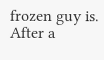frozen guy is.
After a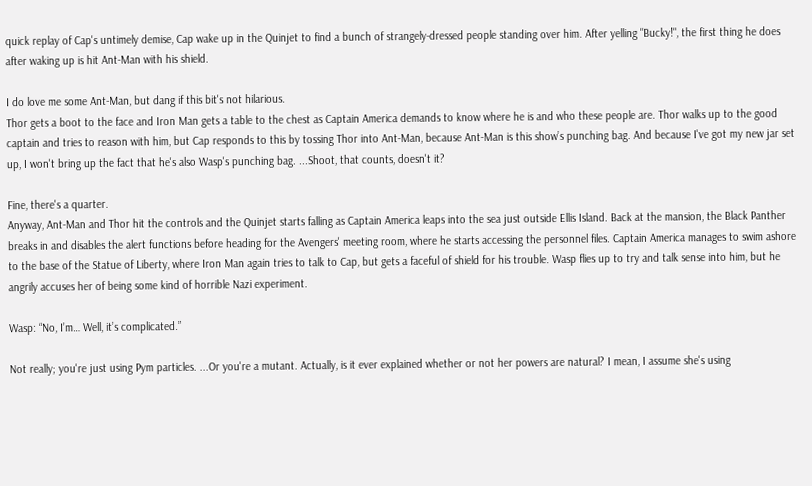quick replay of Cap's untimely demise, Cap wake up in the Quinjet to find a bunch of strangely-dressed people standing over him. After yelling "Bucky!", the first thing he does after waking up is hit Ant-Man with his shield.

I do love me some Ant-Man, but dang if this bit's not hilarious.
Thor gets a boot to the face and Iron Man gets a table to the chest as Captain America demands to know where he is and who these people are. Thor walks up to the good captain and tries to reason with him, but Cap responds to this by tossing Thor into Ant-Man, because Ant-Man is this show’s punching bag. And because I've got my new jar set up, I won't bring up the fact that he's also Wasp's punching bag. ...Shoot, that counts, doesn't it?

Fine, there's a quarter.
Anyway, Ant-Man and Thor hit the controls and the Quinjet starts falling as Captain America leaps into the sea just outside Ellis Island. Back at the mansion, the Black Panther breaks in and disables the alert functions before heading for the Avengers' meeting room, where he starts accessing the personnel files. Captain America manages to swim ashore to the base of the Statue of Liberty, where Iron Man again tries to talk to Cap, but gets a faceful of shield for his trouble. Wasp flies up to try and talk sense into him, but he angrily accuses her of being some kind of horrible Nazi experiment.

Wasp: “No, I’m… Well, it’s complicated.”

Not really; you're just using Pym particles. ...Or you're a mutant. Actually, is it ever explained whether or not her powers are natural? I mean, I assume she's using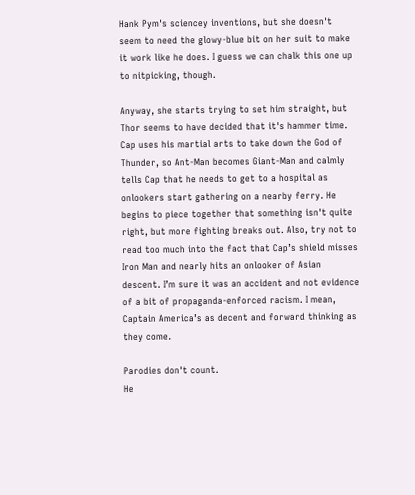Hank Pym's sciencey inventions, but she doesn't seem to need the glowy-blue bit on her suit to make it work like he does. I guess we can chalk this one up to nitpicking, though.

Anyway, she starts trying to set him straight, but Thor seems to have decided that it's hammer time. Cap uses his martial arts to take down the God of Thunder, so Ant-Man becomes Giant-Man and calmly tells Cap that he needs to get to a hospital as onlookers start gathering on a nearby ferry. He begins to piece together that something isn't quite right, but more fighting breaks out. Also, try not to read too much into the fact that Cap’s shield misses Iron Man and nearly hits an onlooker of Asian descent. I’m sure it was an accident and not evidence of a bit of propaganda-enforced racism. I mean, Captain America’s as decent and forward thinking as they come.

Parodies don't count.
He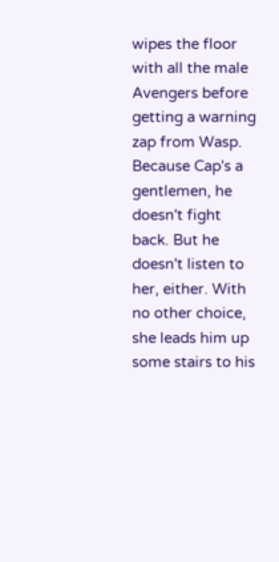wipes the floor with all the male Avengers before getting a warning zap from Wasp. Because Cap's a gentlemen, he doesn't fight back. But he doesn't listen to her, either. With no other choice, she leads him up some stairs to his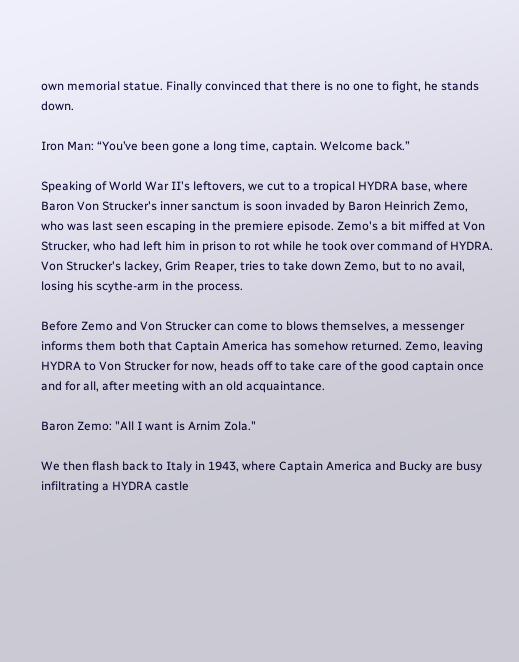own memorial statue. Finally convinced that there is no one to fight, he stands down.

Iron Man: “You’ve been gone a long time, captain. Welcome back.”

Speaking of World War II's leftovers, we cut to a tropical HYDRA base, where Baron Von Strucker's inner sanctum is soon invaded by Baron Heinrich Zemo, who was last seen escaping in the premiere episode. Zemo's a bit miffed at Von Strucker, who had left him in prison to rot while he took over command of HYDRA. Von Strucker's lackey, Grim Reaper, tries to take down Zemo, but to no avail, losing his scythe-arm in the process.

Before Zemo and Von Strucker can come to blows themselves, a messenger informs them both that Captain America has somehow returned. Zemo, leaving HYDRA to Von Strucker for now, heads off to take care of the good captain once and for all, after meeting with an old acquaintance.

Baron Zemo: "All I want is Arnim Zola."

We then flash back to Italy in 1943, where Captain America and Bucky are busy infiltrating a HYDRA castle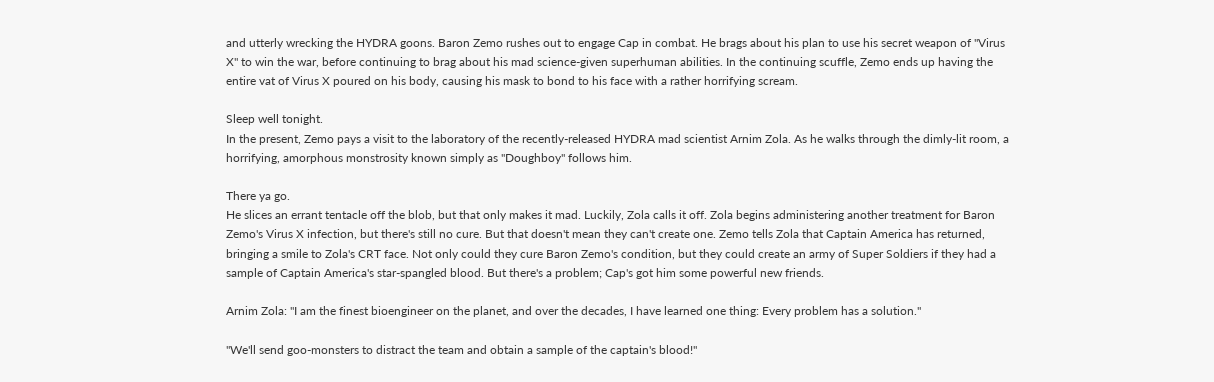and utterly wrecking the HYDRA goons. Baron Zemo rushes out to engage Cap in combat. He brags about his plan to use his secret weapon of "Virus X" to win the war, before continuing to brag about his mad science-given superhuman abilities. In the continuing scuffle, Zemo ends up having the entire vat of Virus X poured on his body, causing his mask to bond to his face with a rather horrifying scream.

Sleep well tonight.
In the present, Zemo pays a visit to the laboratory of the recently-released HYDRA mad scientist Arnim Zola. As he walks through the dimly-lit room, a horrifying, amorphous monstrosity known simply as "Doughboy" follows him.

There ya go.
He slices an errant tentacle off the blob, but that only makes it mad. Luckily, Zola calls it off. Zola begins administering another treatment for Baron Zemo's Virus X infection, but there's still no cure. But that doesn't mean they can't create one. Zemo tells Zola that Captain America has returned, bringing a smile to Zola's CRT face. Not only could they cure Baron Zemo's condition, but they could create an army of Super Soldiers if they had a sample of Captain America's star-spangled blood. But there's a problem; Cap's got him some powerful new friends.

Arnim Zola: "I am the finest bioengineer on the planet, and over the decades, I have learned one thing: Every problem has a solution."

"We'll send goo-monsters to distract the team and obtain a sample of the captain's blood!"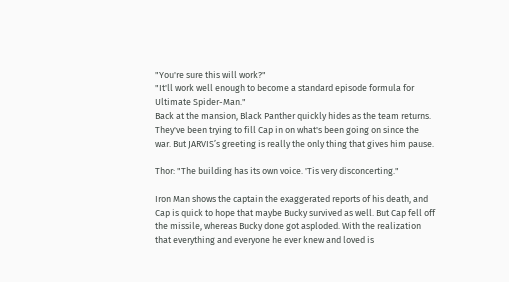"You're sure this will work?"
"It'll work well enough to become a standard episode formula for Ultimate Spider-Man."
Back at the mansion, Black Panther quickly hides as the team returns. They've been trying to fill Cap in on what's been going on since the war. But JARVIS’s greeting is really the only thing that gives him pause.

Thor: "The building has its own voice. 'Tis very disconcerting."

Iron Man shows the captain the exaggerated reports of his death, and Cap is quick to hope that maybe Bucky survived as well. But Cap fell off the missile, whereas Bucky done got asploded. With the realization that everything and everyone he ever knew and loved is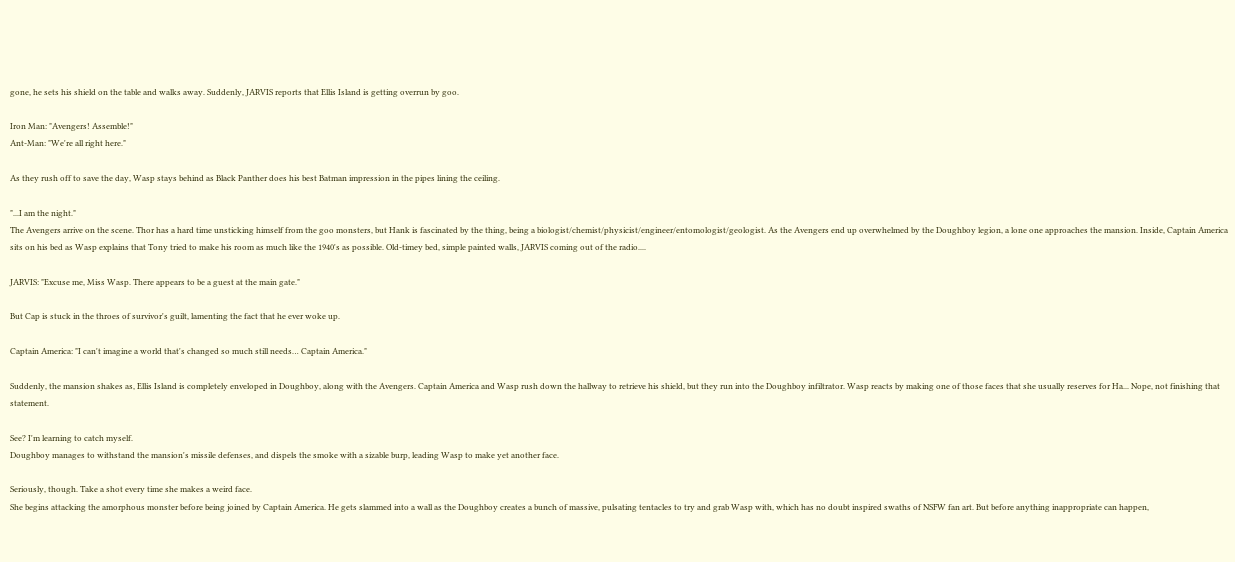gone, he sets his shield on the table and walks away. Suddenly, JARVIS reports that Ellis Island is getting overrun by goo.

Iron Man: "Avengers! Assemble!"
Ant-Man: "We're all right here."

As they rush off to save the day, Wasp stays behind as Black Panther does his best Batman impression in the pipes lining the ceiling.

"...I am the night."
The Avengers arrive on the scene. Thor has a hard time unsticking himself from the goo monsters, but Hank is fascinated by the thing, being a biologist/chemist/physicist/engineer/entomologist/geologist. As the Avengers end up overwhelmed by the Doughboy legion, a lone one approaches the mansion. Inside, Captain America sits on his bed as Wasp explains that Tony tried to make his room as much like the 1940's as possible. Old-timey bed, simple painted walls, JARVIS coming out of the radio....

JARVIS: "Excuse me, Miss Wasp. There appears to be a guest at the main gate."

But Cap is stuck in the throes of survivor's guilt, lamenting the fact that he ever woke up.

Captain America: "I can't imagine a world that's changed so much still needs… Captain America."

Suddenly, the mansion shakes as, Ellis Island is completely enveloped in Doughboy, along with the Avengers. Captain America and Wasp rush down the hallway to retrieve his shield, but they run into the Doughboy infiltrator. Wasp reacts by making one of those faces that she usually reserves for Ha... Nope, not finishing that statement.

See? I'm learning to catch myself.
Doughboy manages to withstand the mansion's missile defenses, and dispels the smoke with a sizable burp, leading Wasp to make yet another face.

Seriously, though. Take a shot every time she makes a weird face.
She begins attacking the amorphous monster before being joined by Captain America. He gets slammed into a wall as the Doughboy creates a bunch of massive, pulsating tentacles to try and grab Wasp with, which has no doubt inspired swaths of NSFW fan art. But before anything inappropriate can happen,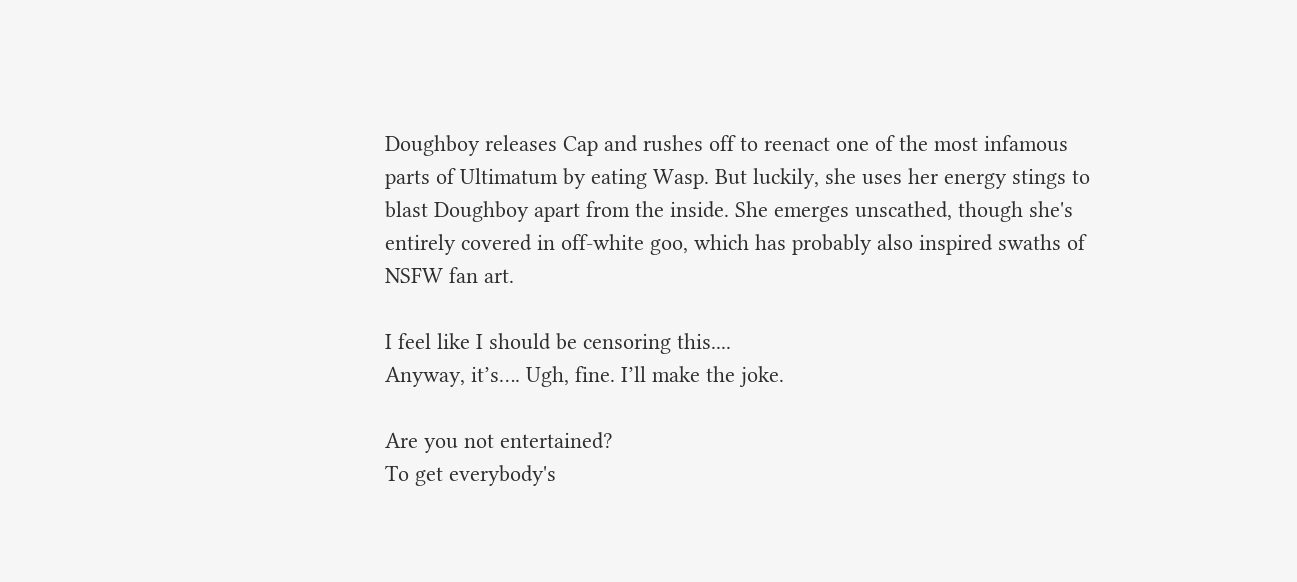Doughboy releases Cap and rushes off to reenact one of the most infamous parts of Ultimatum by eating Wasp. But luckily, she uses her energy stings to blast Doughboy apart from the inside. She emerges unscathed, though she's entirely covered in off-white goo, which has probably also inspired swaths of NSFW fan art.

I feel like I should be censoring this....
Anyway, it’s…. Ugh, fine. I’ll make the joke.

Are you not entertained?
To get everybody's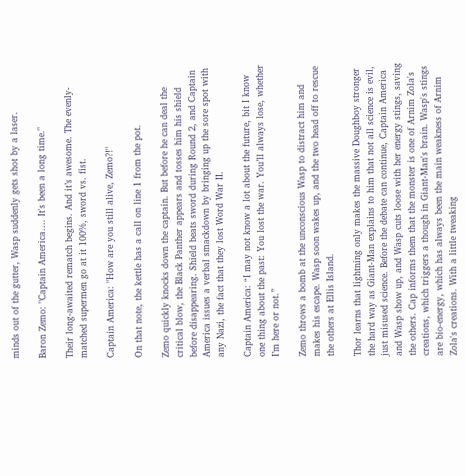minds out of the gutter, Wasp suddenly gets shot by a laser.

Baron Zemo: "Captain America…. It's been a long time."

Their long-awaited rematch begins. And it’s awesome. The evenly-matched supermen go at it 100%, sword vs. fist.

Captain America: "How are you still alive, Zemo?!"

On that note, the kettle has a call on line 1 from the pot.

Zemo quickly knocks down the captain. But before he can deal the critical blow, the Black Panther appears and tosses him his shield before disappearing. Shield beats sword during Round 2, and Captain America issues a verbal smackdown by bringing up the sore spot with any Nazi, the fact that they lost Word War II.

Captain America: “I may not know a lot about the future, bit I know one thing about the past: You lost the war. You’ll always lose, whether I’m here or not.”

Zemo throws a bomb at the unconscious Wasp to distract him and makes his escape. Wasp soon wakes up, and the two head off to rescue the others at Ellis Island.

Thor learns that lightning only makes the massive Doughboy stronger the hard way as Giant-Man explains to him that not all science is evil, just misused science. Before the debate can continue, Captain America and Wasp show up, and Wasp cuts loose with her energy stings, saving the others. Cap informs them that the monster is one of Arnim Zola's creations, which triggers a though in Giant-Man's brain. Wasp's stings are bio-energy, which has always been the main weakness of Arnim Zola's creations. With a little tweaking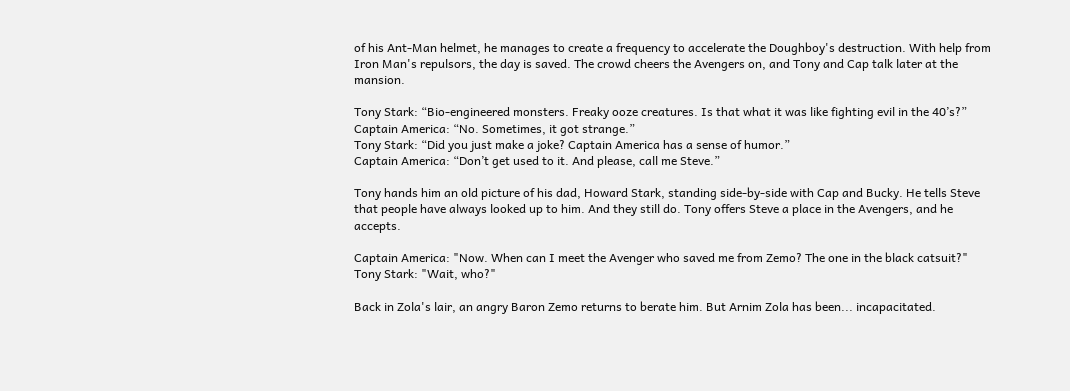of his Ant-Man helmet, he manages to create a frequency to accelerate the Doughboy's destruction. With help from Iron Man's repulsors, the day is saved. The crowd cheers the Avengers on, and Tony and Cap talk later at the mansion.

Tony Stark: “Bio-engineered monsters. Freaky ooze creatures. Is that what it was like fighting evil in the 40’s?”
Captain America: “No. Sometimes, it got strange.”
Tony Stark: “Did you just make a joke? Captain America has a sense of humor.”
Captain America: “Don’t get used to it. And please, call me Steve.”

Tony hands him an old picture of his dad, Howard Stark, standing side-by-side with Cap and Bucky. He tells Steve that people have always looked up to him. And they still do. Tony offers Steve a place in the Avengers, and he accepts.

Captain America: "Now. When can I meet the Avenger who saved me from Zemo? The one in the black catsuit?"
Tony Stark: "Wait, who?"

Back in Zola's lair, an angry Baron Zemo returns to berate him. But Arnim Zola has been... incapacitated.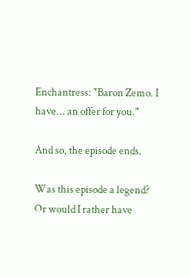Enchantress: "Baron Zemo. I have... an offer for you."

And so, the episode ends.

Was this episode a legend? Or would I rather have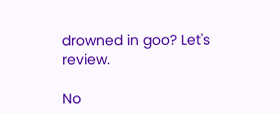drowned in goo? Let's review.

No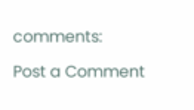comments:

Post a Comment